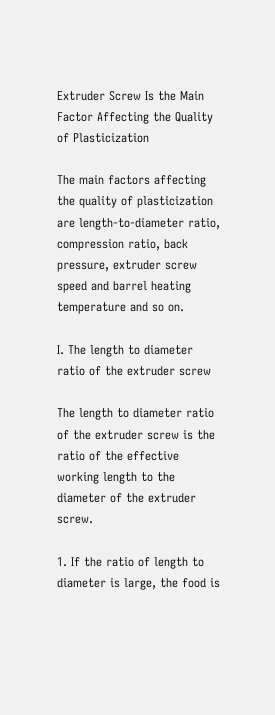Extruder Screw Is the Main Factor Affecting the Quality of Plasticization

The main factors affecting the quality of plasticization are length-to-diameter ratio, compression ratio, back pressure, extruder screw speed and barrel heating temperature and so on.

Ⅰ. The length to diameter ratio of the extruder screw

The length to diameter ratio of the extruder screw is the ratio of the effective working length to the diameter of the extruder screw.

1. If the ratio of length to diameter is large, the food is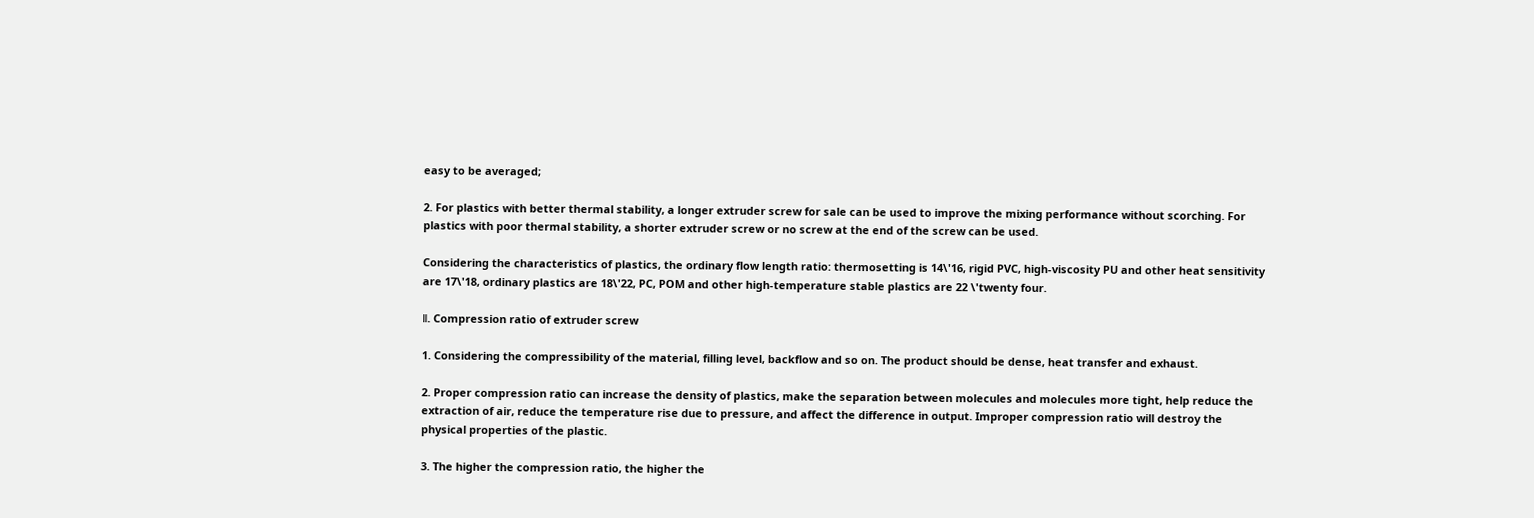easy to be averaged;

2. For plastics with better thermal stability, a longer extruder screw for sale can be used to improve the mixing performance without scorching. For plastics with poor thermal stability, a shorter extruder screw or no screw at the end of the screw can be used.

Considering the characteristics of plastics, the ordinary flow length ratio: thermosetting is 14\'16, rigid PVC, high-viscosity PU and other heat sensitivity are 17\'18, ordinary plastics are 18\'22, PC, POM and other high-temperature stable plastics are 22 \'twenty four.

Ⅱ. Compression ratio of extruder screw

1. Considering the compressibility of the material, filling level, backflow and so on. The product should be dense, heat transfer and exhaust.

2. Proper compression ratio can increase the density of plastics, make the separation between molecules and molecules more tight, help reduce the extraction of air, reduce the temperature rise due to pressure, and affect the difference in output. Improper compression ratio will destroy the physical properties of the plastic.

3. The higher the compression ratio, the higher the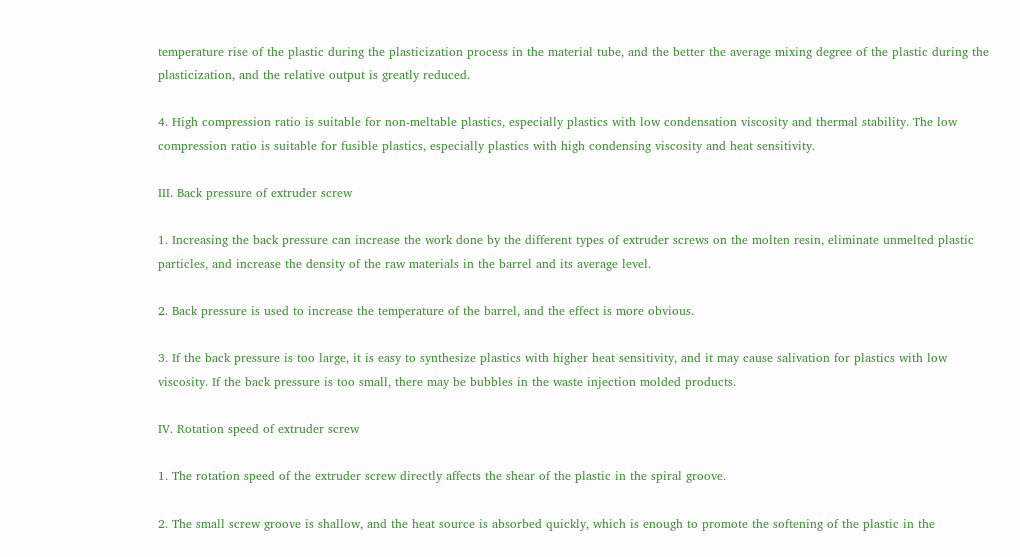temperature rise of the plastic during the plasticization process in the material tube, and the better the average mixing degree of the plastic during the plasticization, and the relative output is greatly reduced.

4. High compression ratio is suitable for non-meltable plastics, especially plastics with low condensation viscosity and thermal stability. The low compression ratio is suitable for fusible plastics, especially plastics with high condensing viscosity and heat sensitivity.

Ⅲ. Back pressure of extruder screw

1. Increasing the back pressure can increase the work done by the different types of extruder screws on the molten resin, eliminate unmelted plastic particles, and increase the density of the raw materials in the barrel and its average level.

2. Back pressure is used to increase the temperature of the barrel, and the effect is more obvious.

3. If the back pressure is too large, it is easy to synthesize plastics with higher heat sensitivity, and it may cause salivation for plastics with low viscosity. If the back pressure is too small, there may be bubbles in the waste injection molded products.

Ⅳ. Rotation speed of extruder screw

1. The rotation speed of the extruder screw directly affects the shear of the plastic in the spiral groove.

2. The small screw groove is shallow, and the heat source is absorbed quickly, which is enough to promote the softening of the plastic in the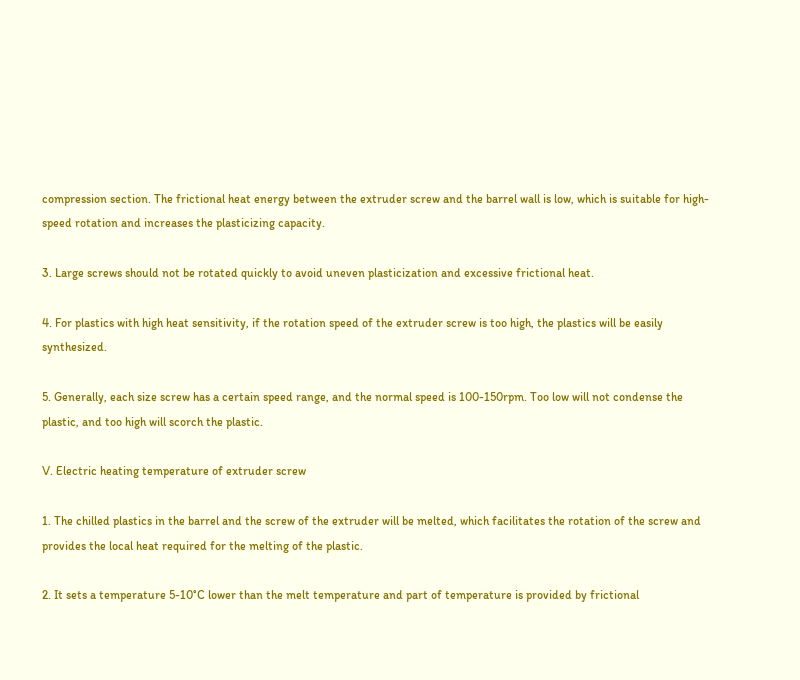compression section. The frictional heat energy between the extruder screw and the barrel wall is low, which is suitable for high-speed rotation and increases the plasticizing capacity.

3. Large screws should not be rotated quickly to avoid uneven plasticization and excessive frictional heat.

4. For plastics with high heat sensitivity, if the rotation speed of the extruder screw is too high, the plastics will be easily synthesized.

5. Generally, each size screw has a certain speed range, and the normal speed is 100-150rpm. Too low will not condense the plastic, and too high will scorch the plastic.

Ⅴ. Electric heating temperature of extruder screw

1. The chilled plastics in the barrel and the screw of the extruder will be melted, which facilitates the rotation of the screw and provides the local heat required for the melting of the plastic.

2. It sets a temperature 5-10°C lower than the melt temperature and part of temperature is provided by frictional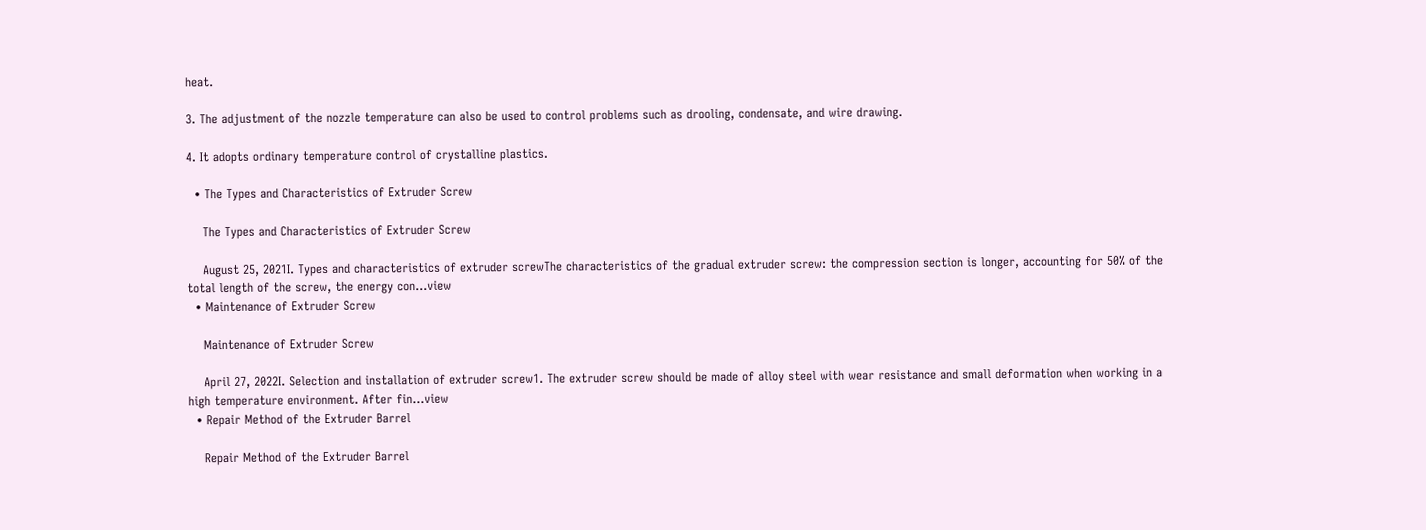heat.

3. The adjustment of the nozzle temperature can also be used to control problems such as drooling, condensate, and wire drawing.

4. It adopts ordinary temperature control of crystalline plastics.

  • The Types and Characteristics of Extruder Screw

    The Types and Characteristics of Extruder Screw

    August 25, 2021Ⅰ. Types and characteristics of extruder screwThe characteristics of the gradual extruder screw: the compression section is longer, accounting for 50% of the total length of the screw, the energy con...view
  • Maintenance of Extruder Screw

    Maintenance of Extruder Screw

    April 27, 2022Ⅰ. Selection and installation of extruder screw1. The extruder screw should be made of alloy steel with wear resistance and small deformation when working in a high temperature environment. After fin...view
  • Repair Method of the Extruder Barrel

    Repair Method of the Extruder Barrel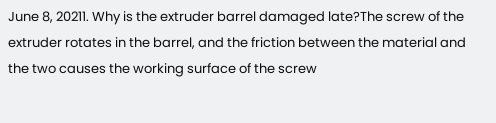June 8, 20211. Why is the extruder barrel damaged late?The screw of the extruder rotates in the barrel, and the friction between the material and the two causes the working surface of the screw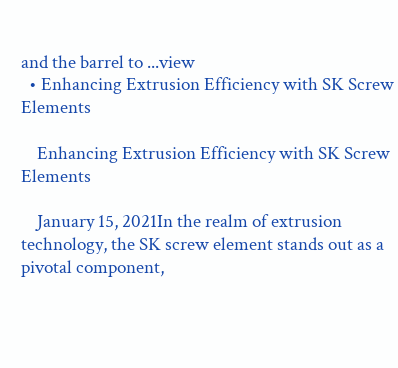and the barrel to ...view
  • Enhancing Extrusion Efficiency with SK Screw Elements

    Enhancing Extrusion Efficiency with SK Screw Elements

    January 15, 2021In the realm of extrusion technology, the SK screw element stands out as a pivotal component,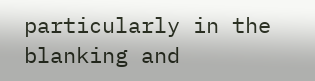particularly in the blanking and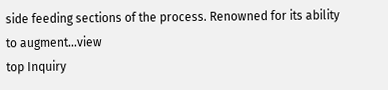side feeding sections of the process. Renowned for its ability to augment...view
top Inquiry